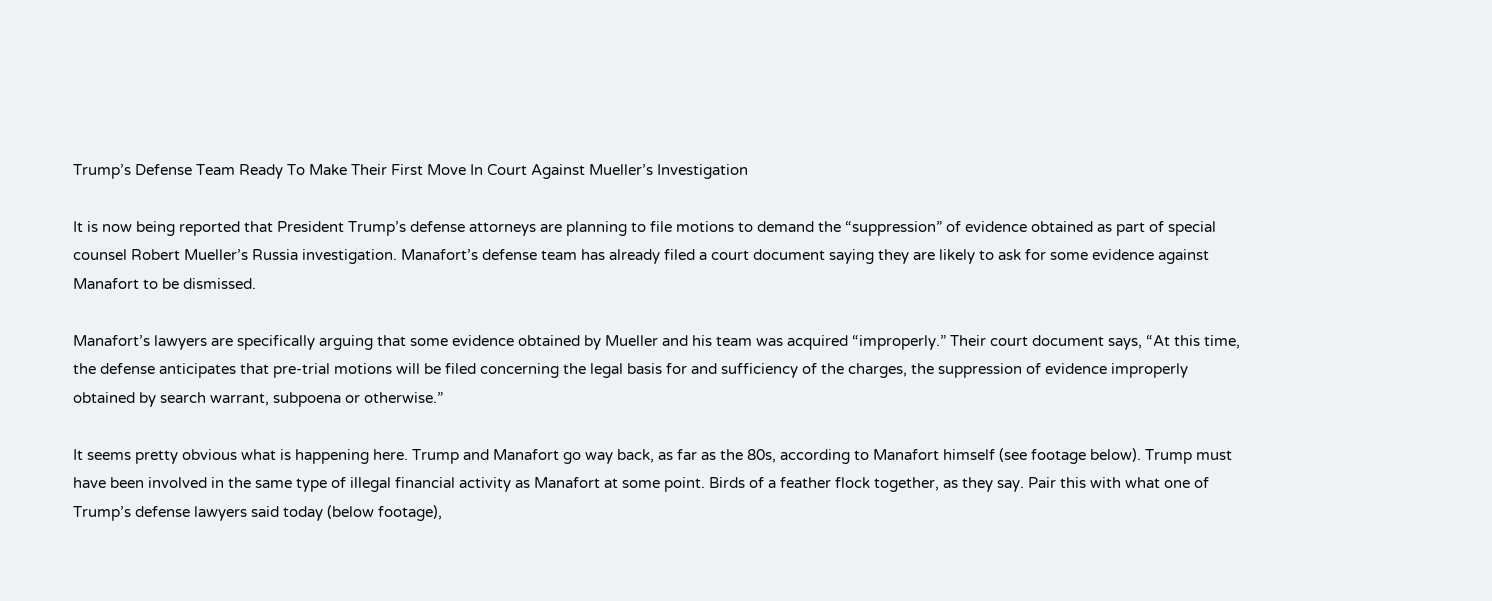Trump’s Defense Team Ready To Make Their First Move In Court Against Mueller’s Investigation

It is now being reported that President Trump’s defense attorneys are planning to file motions to demand the “suppression” of evidence obtained as part of special counsel Robert Mueller’s Russia investigation. Manafort’s defense team has already filed a court document saying they are likely to ask for some evidence against Manafort to be dismissed.

Manafort’s lawyers are specifically arguing that some evidence obtained by Mueller and his team was acquired “improperly.” Their court document says, “At this time, the defense anticipates that pre-trial motions will be filed concerning the legal basis for and sufficiency of the charges, the suppression of evidence improperly obtained by search warrant, subpoena or otherwise.”

It seems pretty obvious what is happening here. Trump and Manafort go way back, as far as the 80s, according to Manafort himself (see footage below). Trump must have been involved in the same type of illegal financial activity as Manafort at some point. Birds of a feather flock together, as they say. Pair this with what one of Trump’s defense lawyers said today (below footage),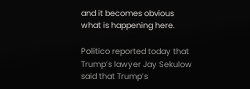and it becomes obvious what is happening here.

Politico reported today that Trump’s lawyer Jay Sekulow said that Trump’s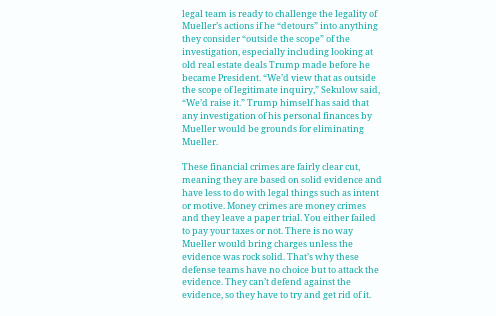legal team is ready to challenge the legality of Mueller’s actions if he “detours” into anything they consider “outside the scope” of the investigation, especially including looking at old real estate deals Trump made before he became President. “We’d view that as outside the scope of legitimate inquiry,” Sekulow said, “We’d raise it.” Trump himself has said that any investigation of his personal finances by Mueller would be grounds for eliminating Mueller.

These financial crimes are fairly clear cut, meaning they are based on solid evidence and have less to do with legal things such as intent or motive. Money crimes are money crimes and they leave a paper trial. You either failed to pay your taxes or not. There is no way Mueller would bring charges unless the evidence was rock solid. That’s why these defense teams have no choice but to attack the evidence. They can’t defend against the evidence, so they have to try and get rid of it.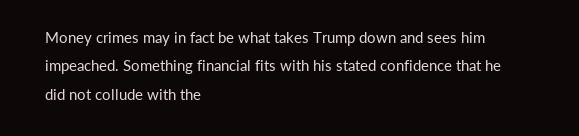Money crimes may in fact be what takes Trump down and sees him impeached. Something financial fits with his stated confidence that he did not collude with the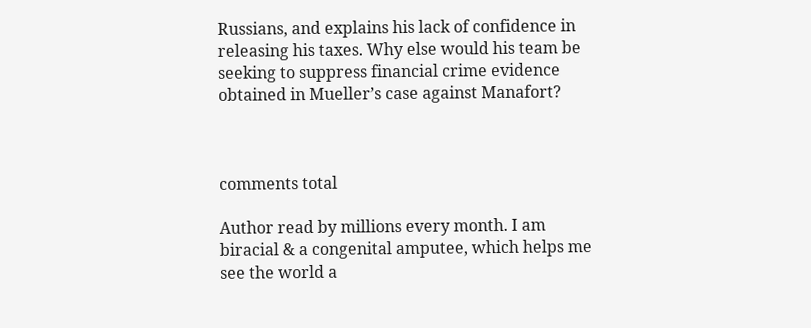Russians, and explains his lack of confidence in releasing his taxes. Why else would his team be seeking to suppress financial crime evidence obtained in Mueller’s case against Manafort?



comments total

Author read by millions every month. I am biracial & a congenital amputee, which helps me see the world a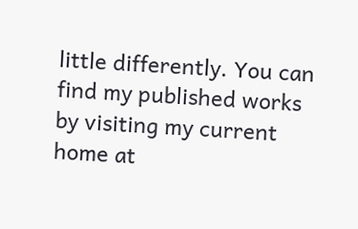little differently. You can find my published works by visiting my current home at